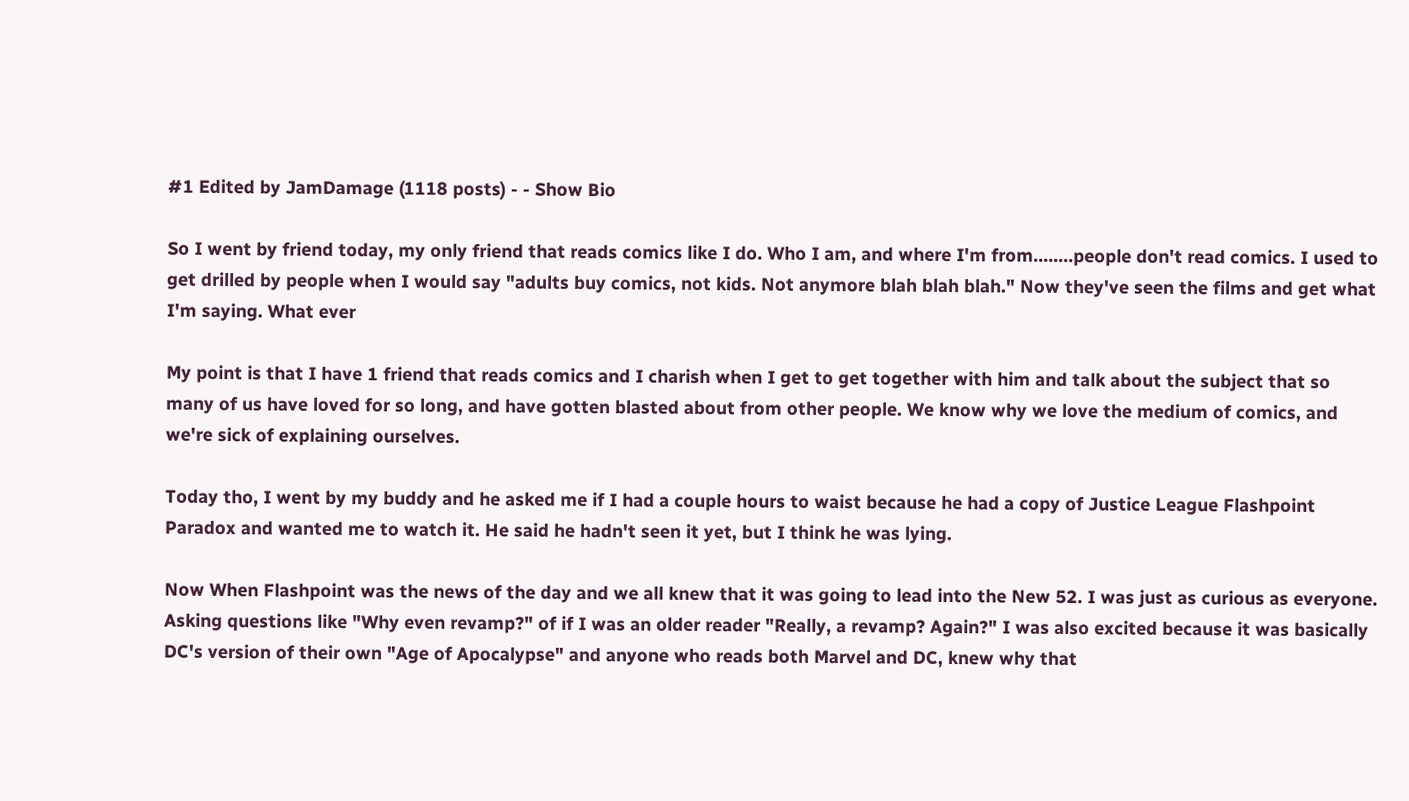#1 Edited by JamDamage (1118 posts) - - Show Bio

So I went by friend today, my only friend that reads comics like I do. Who I am, and where I'm from........people don't read comics. I used to get drilled by people when I would say "adults buy comics, not kids. Not anymore blah blah blah." Now they've seen the films and get what I'm saying. What ever

My point is that I have 1 friend that reads comics and I charish when I get to get together with him and talk about the subject that so many of us have loved for so long, and have gotten blasted about from other people. We know why we love the medium of comics, and we're sick of explaining ourselves.

Today tho, I went by my buddy and he asked me if I had a couple hours to waist because he had a copy of Justice League Flashpoint Paradox and wanted me to watch it. He said he hadn't seen it yet, but I think he was lying.

Now When Flashpoint was the news of the day and we all knew that it was going to lead into the New 52. I was just as curious as everyone. Asking questions like "Why even revamp?" of if I was an older reader "Really, a revamp? Again?" I was also excited because it was basically DC's version of their own "Age of Apocalypse" and anyone who reads both Marvel and DC, knew why that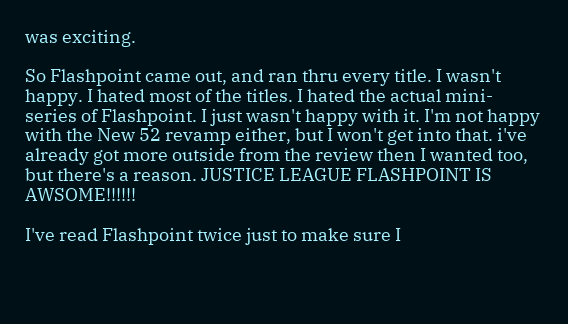was exciting.

So Flashpoint came out, and ran thru every title. I wasn't happy. I hated most of the titles. I hated the actual mini-series of Flashpoint. I just wasn't happy with it. I'm not happy with the New 52 revamp either, but I won't get into that. i've already got more outside from the review then I wanted too, but there's a reason. JUSTICE LEAGUE FLASHPOINT IS AWSOME!!!!!!

I've read Flashpoint twice just to make sure I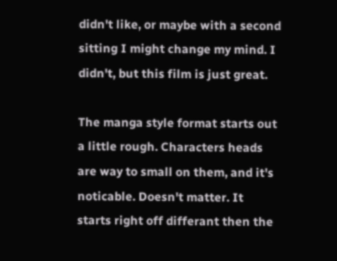didn't like, or maybe with a second sitting I might change my mind. I didn't, but this film is just great.

The manga style format starts out a little rough. Characters heads are way to small on them, and it's noticable. Doesn't matter. It starts right off differant then the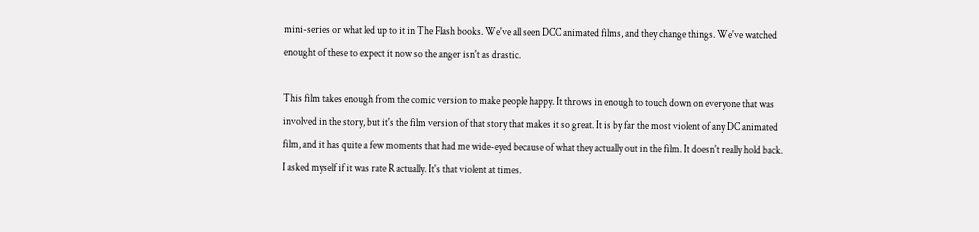mini-series or what led up to it in The Flash books. We've all seen DCC animated films, and they change things. We've watched enought of these to expect it now so the anger isn't as drastic.

This film takes enough from the comic version to make people happy. It throws in enough to touch down on everyone that was involved in the story, but it's the film version of that story that makes it so great. It is by far the most violent of any DC animated film, and it has quite a few moments that had me wide-eyed because of what they actually out in the film. It doesn't really hold back. I asked myself if it was rate R actually. It's that violent at times.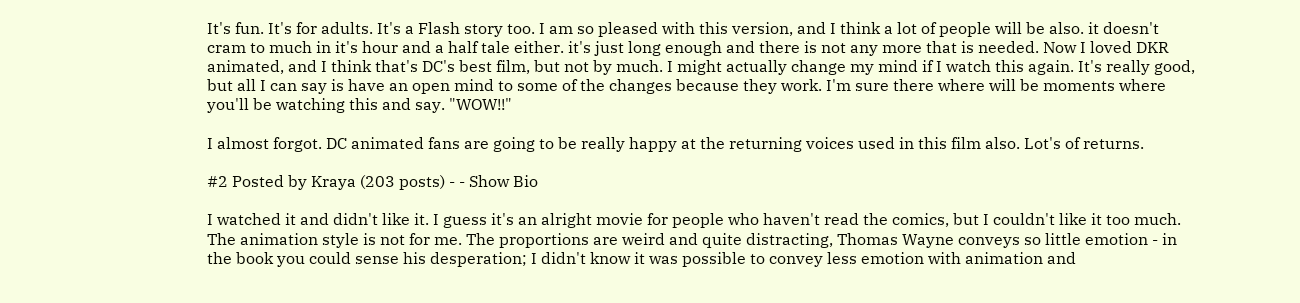It's fun. It's for adults. It's a Flash story too. I am so pleased with this version, and I think a lot of people will be also. it doesn't cram to much in it's hour and a half tale either. it's just long enough and there is not any more that is needed. Now I loved DKR animated, and I think that's DC's best film, but not by much. I might actually change my mind if I watch this again. It's really good, but all I can say is have an open mind to some of the changes because they work. I'm sure there where will be moments where you'll be watching this and say. "WOW!!"

I almost forgot. DC animated fans are going to be really happy at the returning voices used in this film also. Lot's of returns.

#2 Posted by Kraya (203 posts) - - Show Bio

I watched it and didn't like it. I guess it's an alright movie for people who haven't read the comics, but I couldn't like it too much. The animation style is not for me. The proportions are weird and quite distracting, Thomas Wayne conveys so little emotion - in the book you could sense his desperation; I didn't know it was possible to convey less emotion with animation and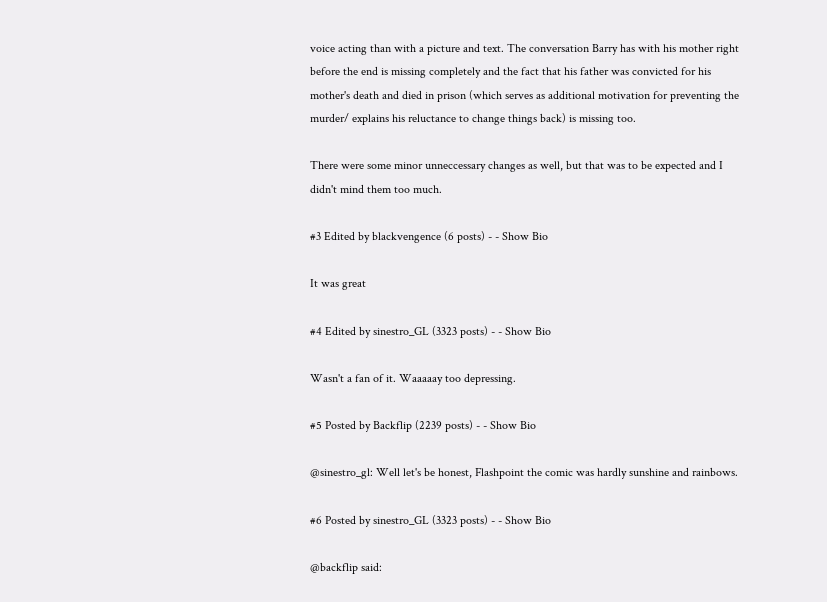voice acting than with a picture and text. The conversation Barry has with his mother right before the end is missing completely and the fact that his father was convicted for his mother's death and died in prison (which serves as additional motivation for preventing the murder/ explains his reluctance to change things back) is missing too.

There were some minor unneccessary changes as well, but that was to be expected and I didn't mind them too much.

#3 Edited by blackvengence (6 posts) - - Show Bio

It was great

#4 Edited by sinestro_GL (3323 posts) - - Show Bio

Wasn't a fan of it. Waaaaay too depressing.

#5 Posted by Backflip (2239 posts) - - Show Bio

@sinestro_gl: Well let's be honest, Flashpoint the comic was hardly sunshine and rainbows.

#6 Posted by sinestro_GL (3323 posts) - - Show Bio

@backflip said: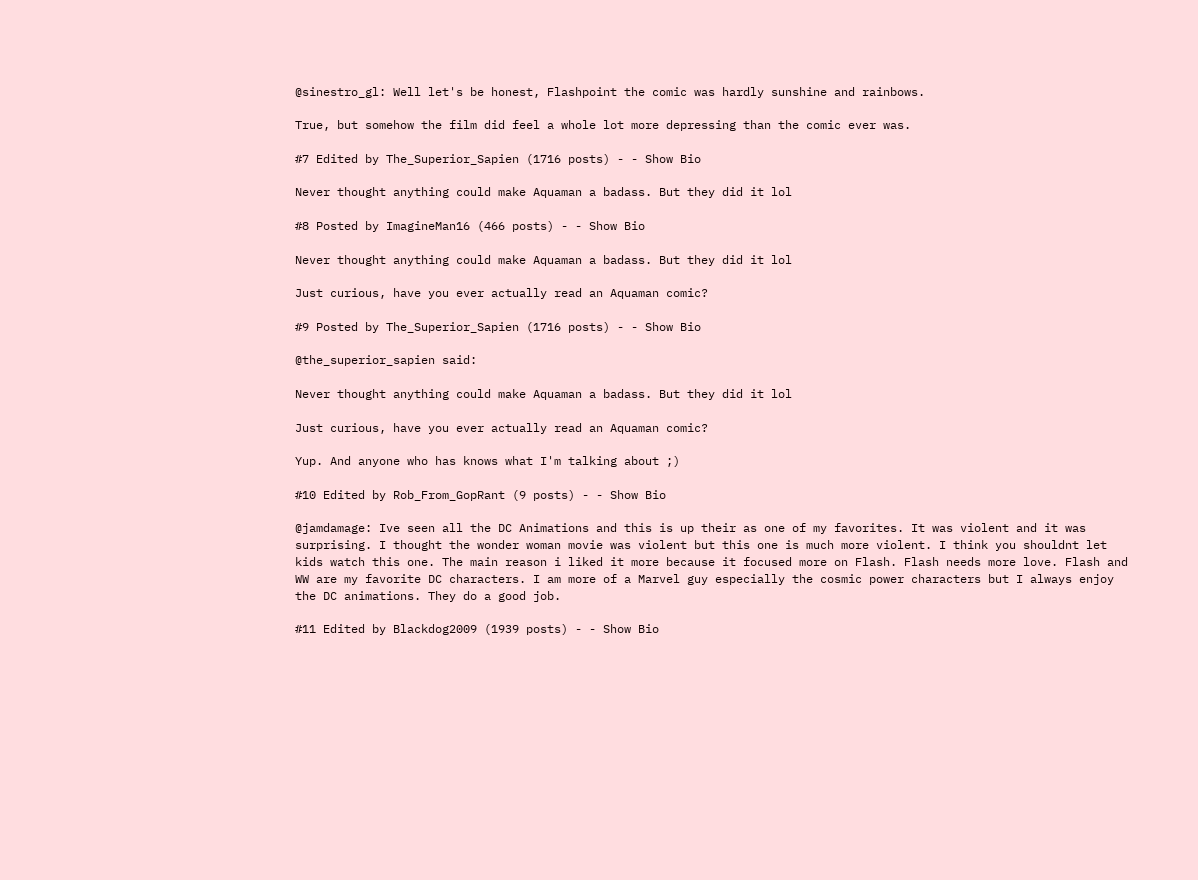@sinestro_gl: Well let's be honest, Flashpoint the comic was hardly sunshine and rainbows.

True, but somehow the film did feel a whole lot more depressing than the comic ever was.

#7 Edited by The_Superior_Sapien (1716 posts) - - Show Bio

Never thought anything could make Aquaman a badass. But they did it lol

#8 Posted by ImagineMan16 (466 posts) - - Show Bio

Never thought anything could make Aquaman a badass. But they did it lol

Just curious, have you ever actually read an Aquaman comic?

#9 Posted by The_Superior_Sapien (1716 posts) - - Show Bio

@the_superior_sapien said:

Never thought anything could make Aquaman a badass. But they did it lol

Just curious, have you ever actually read an Aquaman comic?

Yup. And anyone who has knows what I'm talking about ;)

#10 Edited by Rob_From_GopRant (9 posts) - - Show Bio

@jamdamage: Ive seen all the DC Animations and this is up their as one of my favorites. It was violent and it was surprising. I thought the wonder woman movie was violent but this one is much more violent. I think you shouldnt let kids watch this one. The main reason i liked it more because it focused more on Flash. Flash needs more love. Flash and WW are my favorite DC characters. I am more of a Marvel guy especially the cosmic power characters but I always enjoy the DC animations. They do a good job.

#11 Edited by Blackdog2009 (1939 posts) - - Show Bio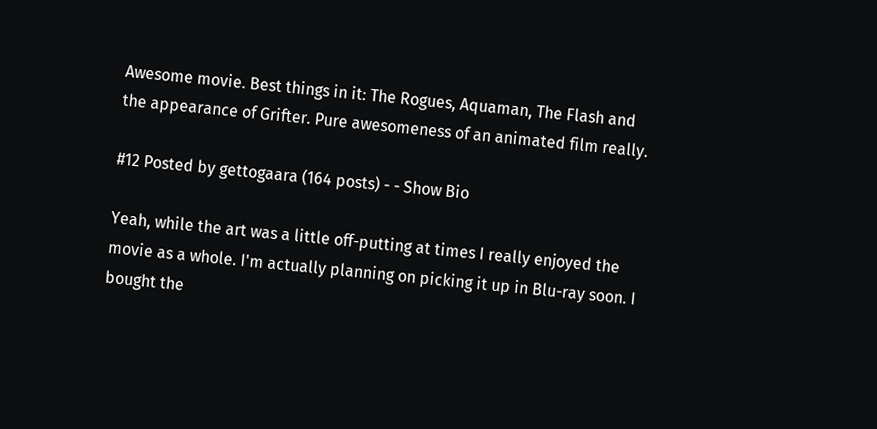Awesome movie. Best things in it: The Rogues, Aquaman, The Flash and the appearance of Grifter. Pure awesomeness of an animated film really.

#12 Posted by gettogaara (164 posts) - - Show Bio

Yeah, while the art was a little off-putting at times I really enjoyed the movie as a whole. I'm actually planning on picking it up in Blu-ray soon. I bought the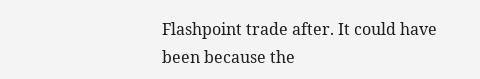Flashpoint trade after. It could have been because the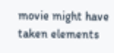movie might have taken elements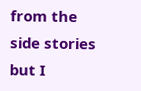from the side stories but I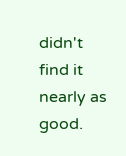didn't find it nearly as good.